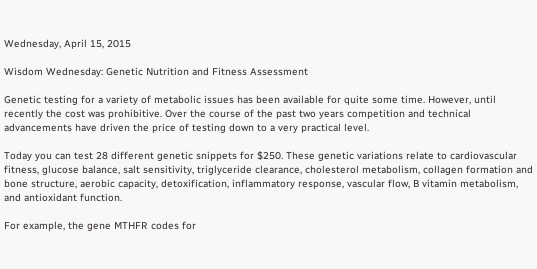Wednesday, April 15, 2015

Wisdom Wednesday: Genetic Nutrition and Fitness Assessment

Genetic testing for a variety of metabolic issues has been available for quite some time. However, until recently the cost was prohibitive. Over the course of the past two years competition and technical advancements have driven the price of testing down to a very practical level.

Today you can test 28 different genetic snippets for $250. These genetic variations relate to cardiovascular fitness, glucose balance, salt sensitivity, triglyceride clearance, cholesterol metabolism, collagen formation and bone structure, aerobic capacity, detoxification, inflammatory response, vascular flow, B vitamin metabolism, and antioxidant function.

For example, the gene MTHFR codes for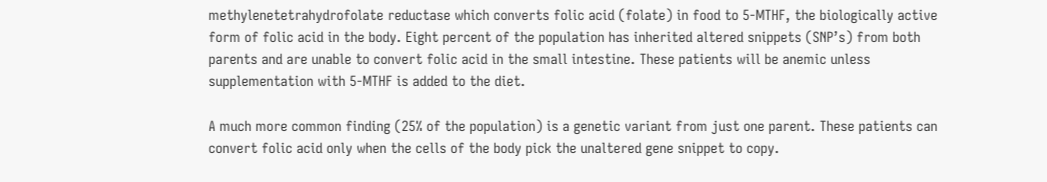methylenetetrahydrofolate reductase which converts folic acid (folate) in food to 5-MTHF, the biologically active form of folic acid in the body. Eight percent of the population has inherited altered snippets (SNP’s) from both parents and are unable to convert folic acid in the small intestine. These patients will be anemic unless supplementation with 5-MTHF is added to the diet.

A much more common finding (25% of the population) is a genetic variant from just one parent. These patients can convert folic acid only when the cells of the body pick the unaltered gene snippet to copy.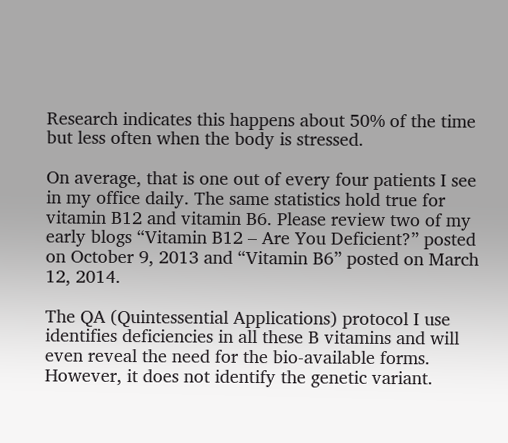Research indicates this happens about 50% of the time but less often when the body is stressed.

On average, that is one out of every four patients I see in my office daily. The same statistics hold true for vitamin B12 and vitamin B6. Please review two of my early blogs “Vitamin B12 – Are You Deficient?” posted on October 9, 2013 and “Vitamin B6” posted on March 12, 2014.

The QA (Quintessential Applications) protocol I use identifies deficiencies in all these B vitamins and will even reveal the need for the bio-available forms. However, it does not identify the genetic variant.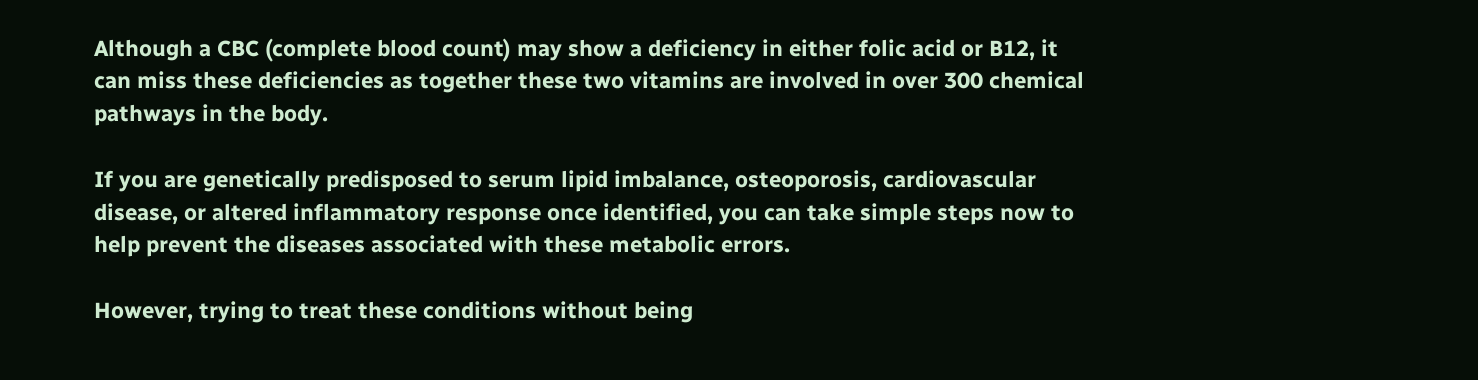Although a CBC (complete blood count) may show a deficiency in either folic acid or B12, it can miss these deficiencies as together these two vitamins are involved in over 300 chemical pathways in the body.

If you are genetically predisposed to serum lipid imbalance, osteoporosis, cardiovascular disease, or altered inflammatory response once identified, you can take simple steps now to help prevent the diseases associated with these metabolic errors.

However, trying to treat these conditions without being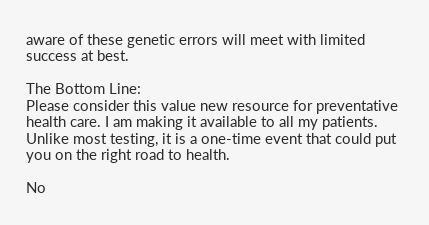aware of these genetic errors will meet with limited success at best.

The Bottom Line:
Please consider this value new resource for preventative health care. I am making it available to all my patients. Unlike most testing, it is a one-time event that could put you on the right road to health.

No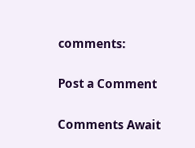comments:

Post a Comment

Comments Await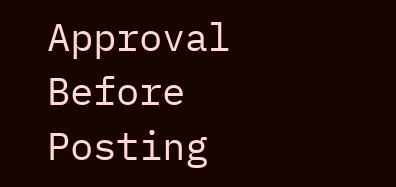Approval Before Posting